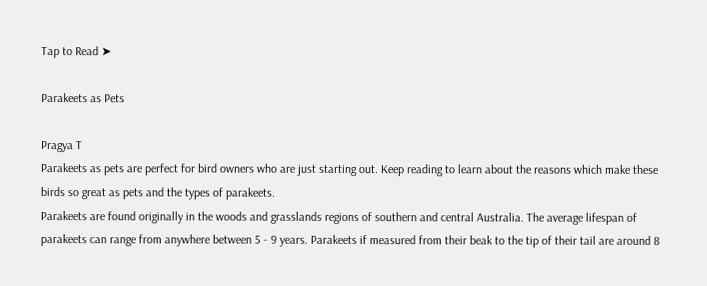Tap to Read ➤

Parakeets as Pets

Pragya T
Parakeets as pets are perfect for bird owners who are just starting out. Keep reading to learn about the reasons which make these birds so great as pets and the types of parakeets.
Parakeets are found originally in the woods and grasslands regions of southern and central Australia. The average lifespan of parakeets can range from anywhere between 5 - 9 years. Parakeets if measured from their beak to the tip of their tail are around 8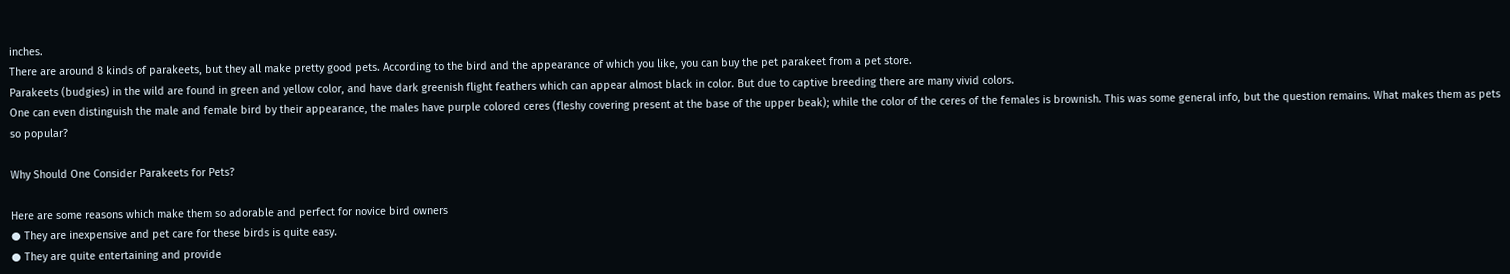inches.
There are around 8 kinds of parakeets, but they all make pretty good pets. According to the bird and the appearance of which you like, you can buy the pet parakeet from a pet store.
Parakeets (budgies) in the wild are found in green and yellow color, and have dark greenish flight feathers which can appear almost black in color. But due to captive breeding there are many vivid colors.
One can even distinguish the male and female bird by their appearance, the males have purple colored ceres (fleshy covering present at the base of the upper beak); while the color of the ceres of the females is brownish. This was some general info, but the question remains. What makes them as pets so popular?

Why Should One Consider Parakeets for Pets?

Here are some reasons which make them so adorable and perfect for novice bird owners
● They are inexpensive and pet care for these birds is quite easy.
● They are quite entertaining and provide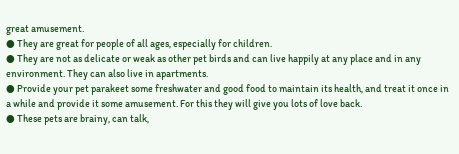great amusement.
● They are great for people of all ages, especially for children.
● They are not as delicate or weak as other pet birds and can live happily at any place and in any environment. They can also live in apartments.
● Provide your pet parakeet some freshwater and good food to maintain its health, and treat it once in a while and provide it some amusement. For this they will give you lots of love back.
● These pets are brainy, can talk,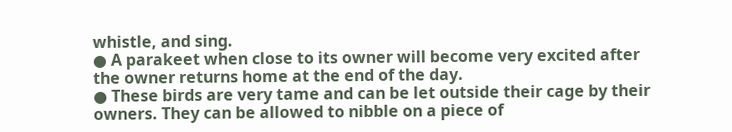whistle, and sing.
● A parakeet when close to its owner will become very excited after the owner returns home at the end of the day.
● These birds are very tame and can be let outside their cage by their owners. They can be allowed to nibble on a piece of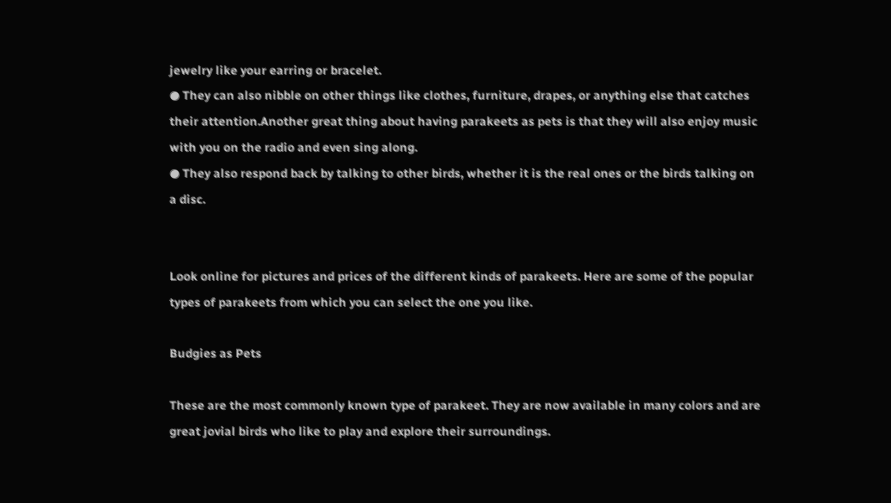jewelry like your earring or bracelet.
● They can also nibble on other things like clothes, furniture, drapes, or anything else that catches their attention.Another great thing about having parakeets as pets is that they will also enjoy music with you on the radio and even sing along.
● They also respond back by talking to other birds, whether it is the real ones or the birds talking on a disc.


Look online for pictures and prices of the different kinds of parakeets. Here are some of the popular types of parakeets from which you can select the one you like.

Budgies as Pets

These are the most commonly known type of parakeet. They are now available in many colors and are great jovial birds who like to play and explore their surroundings.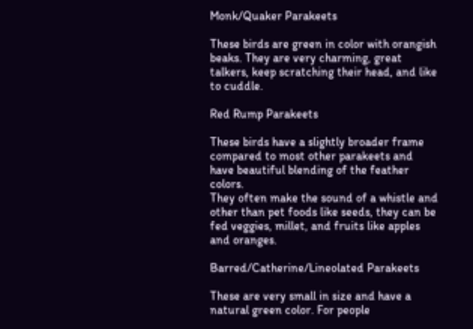Monk/Quaker Parakeets

These birds are green in color with orangish beaks. They are very charming, great talkers, keep scratching their head, and like to cuddle.

Red Rump Parakeets

These birds have a slightly broader frame compared to most other parakeets and have beautiful blending of the feather colors.
They often make the sound of a whistle and other than pet foods like seeds, they can be fed veggies, millet, and fruits like apples and oranges.

Barred/Catherine/Lineolated Parakeets

These are very small in size and have a natural green color. For people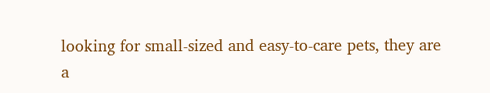looking for small-sized and easy-to-care pets, they are a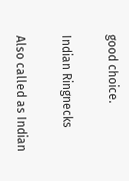good choice.

Indian Ringnecks

Also called as Indian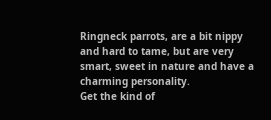Ringneck parrots, are a bit nippy and hard to tame, but are very smart, sweet in nature and have a charming personality.
Get the kind of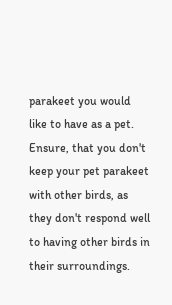parakeet you would like to have as a pet. Ensure, that you don't keep your pet parakeet with other birds, as they don't respond well to having other birds in their surroundings.